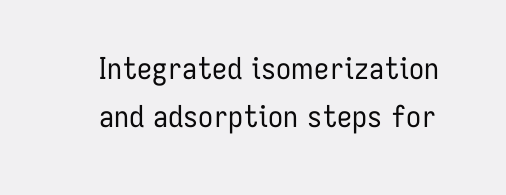Integrated isomerization and adsorption steps for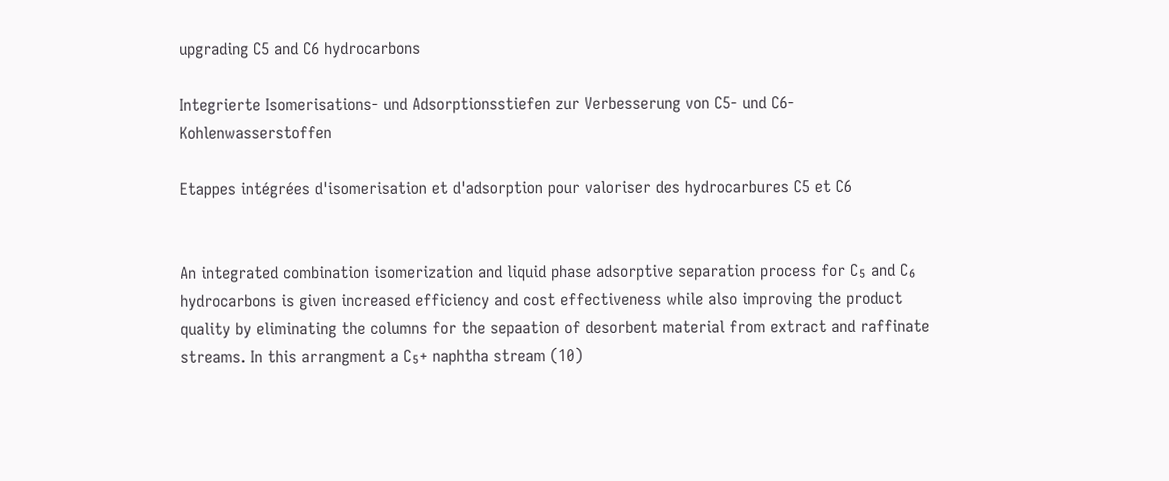upgrading C5 and C6 hydrocarbons

Integrierte Isomerisations- und Adsorptionsstiefen zur Verbesserung von C5- und C6-Kohlenwasserstoffen

Etappes intégrées d'isomerisation et d'adsorption pour valoriser des hydrocarbures C5 et C6


An integrated combination isomerization and liquid phase adsorptive separation process for C₅ and C₆ hydrocarbons is given increased efficiency and cost effectiveness while also improving the product quality by eliminating the columns for the sepaation of desorbent material from extract and raffinate streams. In this arrangment a C₅+ naphtha stream (10)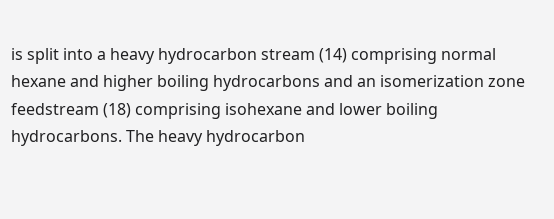is split into a heavy hydrocarbon stream (14) comprising normal hexane and higher boiling hydrocarbons and an isomerization zone feedstream (18) comprising isohexane and lower boiling hydrocarbons. The heavy hydrocarbon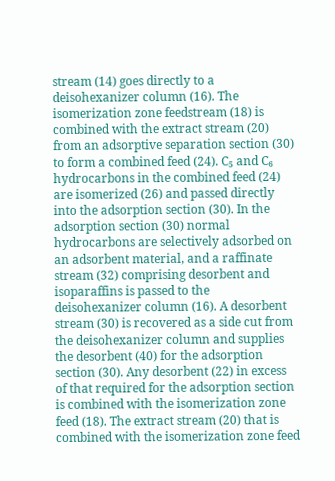stream (14) goes directly to a deisohexanizer column (16). The isomerization zone feedstream (18) is combined with the extract stream (20) from an adsorptive separation section (30) to form a combined feed (24). C₅ and C₆ hydrocarbons in the combined feed (24) are isomerized (26) and passed directly into the adsorption section (30). In the adsorption section (30) normal hydrocarbons are selectively adsorbed on an adsorbent material, and a raffinate stream (32) comprising desorbent and isoparaffins is passed to the deisohexanizer column (16). A desorbent stream (30) is recovered as a side cut from the deisohexanizer column and supplies the desorbent (40) for the adsorption section (30). Any desorbent (22) in excess of that required for the adsorption section is combined with the isomerization zone feed (18). The extract stream (20) that is combined with the isomerization zone feed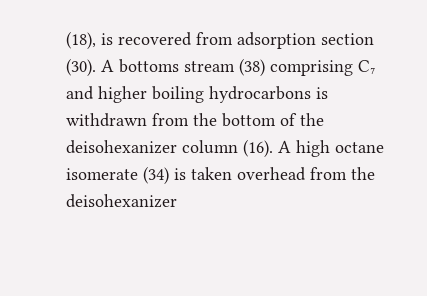(18), is recovered from adsorption section (30). A bottoms stream (38) comprising C₇ and higher boiling hydrocarbons is withdrawn from the bottom of the deisohexanizer column (16). A high octane isomerate (34) is taken overhead from the deisohexanizer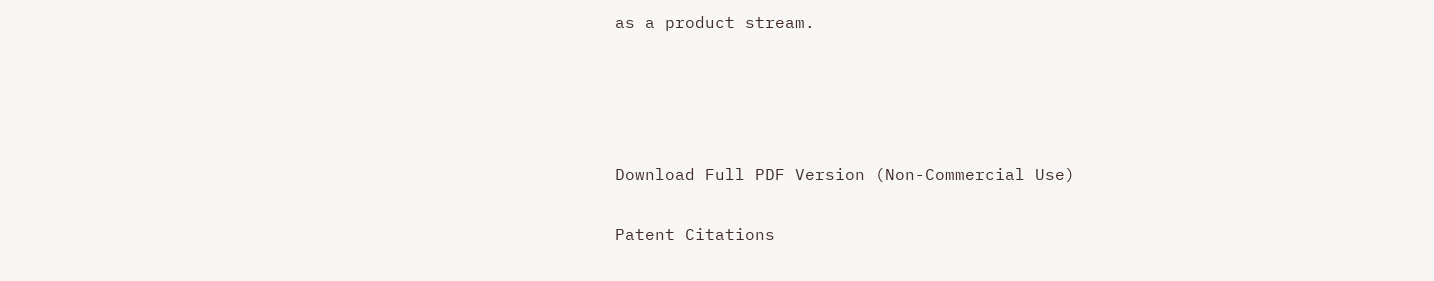as a product stream.




Download Full PDF Version (Non-Commercial Use)

Patent Citations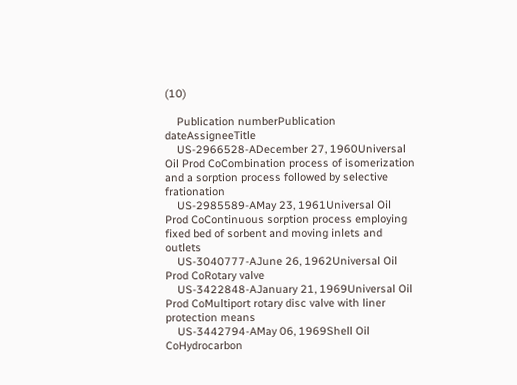(10)

    Publication numberPublication dateAssigneeTitle
    US-2966528-ADecember 27, 1960Universal Oil Prod CoCombination process of isomerization and a sorption process followed by selective frationation
    US-2985589-AMay 23, 1961Universal Oil Prod CoContinuous sorption process employing fixed bed of sorbent and moving inlets and outlets
    US-3040777-AJune 26, 1962Universal Oil Prod CoRotary valve
    US-3422848-AJanuary 21, 1969Universal Oil Prod CoMultiport rotary disc valve with liner protection means
    US-3442794-AMay 06, 1969Shell Oil CoHydrocarbon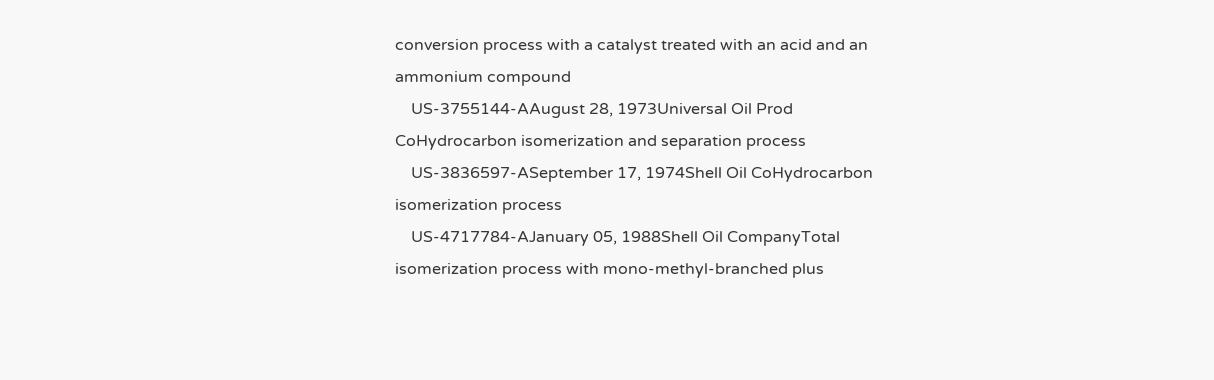conversion process with a catalyst treated with an acid and an ammonium compound
    US-3755144-AAugust 28, 1973Universal Oil Prod CoHydrocarbon isomerization and separation process
    US-3836597-ASeptember 17, 1974Shell Oil CoHydrocarbon isomerization process
    US-4717784-AJanuary 05, 1988Shell Oil CompanyTotal isomerization process with mono-methyl-branched plus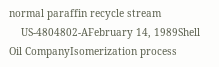normal paraffin recycle stream
    US-4804802-AFebruary 14, 1989Shell Oil CompanyIsomerization process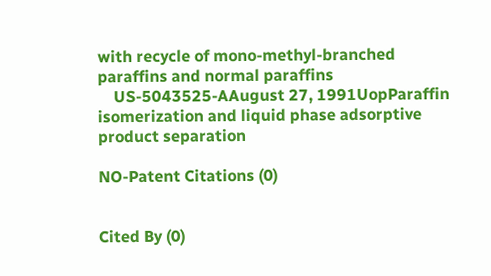with recycle of mono-methyl-branched paraffins and normal paraffins
    US-5043525-AAugust 27, 1991UopParaffin isomerization and liquid phase adsorptive product separation

NO-Patent Citations (0)


Cited By (0)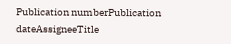Publication numberPublication dateAssigneeTitle